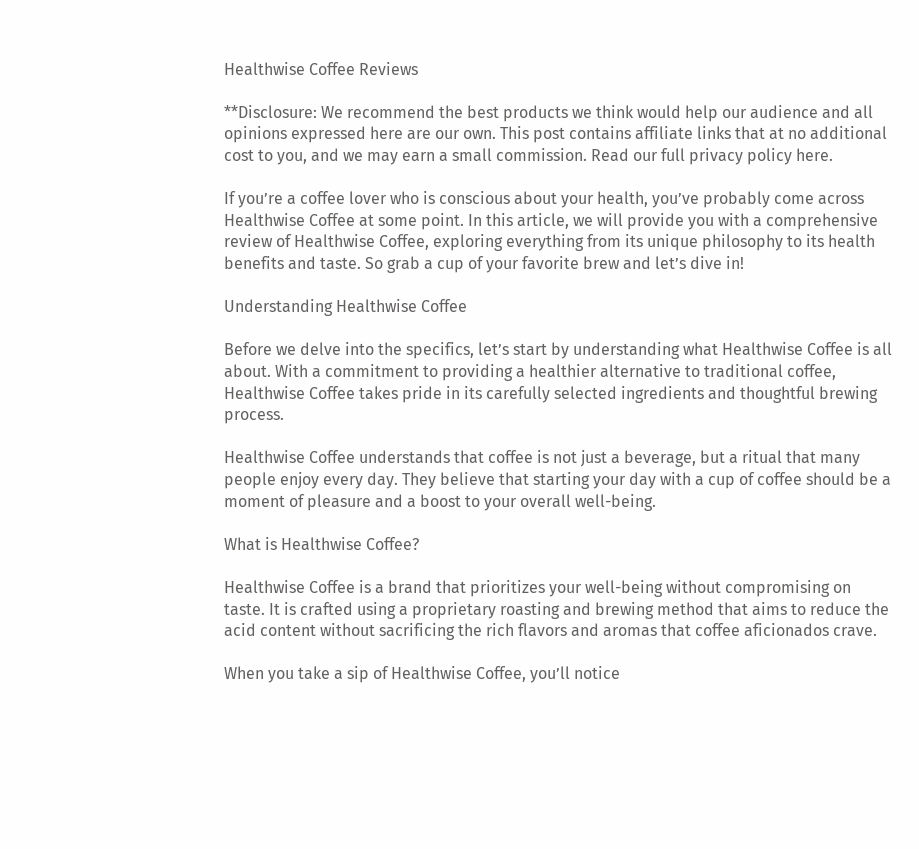Healthwise Coffee Reviews

**Disclosure: We recommend the best products we think would help our audience and all opinions expressed here are our own. This post contains affiliate links that at no additional cost to you, and we may earn a small commission. Read our full privacy policy here.

If you’re a coffee lover who is conscious about your health, you’ve probably come across Healthwise Coffee at some point. In this article, we will provide you with a comprehensive review of Healthwise Coffee, exploring everything from its unique philosophy to its health benefits and taste. So grab a cup of your favorite brew and let’s dive in!

Understanding Healthwise Coffee

Before we delve into the specifics, let’s start by understanding what Healthwise Coffee is all about. With a commitment to providing a healthier alternative to traditional coffee, Healthwise Coffee takes pride in its carefully selected ingredients and thoughtful brewing process.

Healthwise Coffee understands that coffee is not just a beverage, but a ritual that many people enjoy every day. They believe that starting your day with a cup of coffee should be a moment of pleasure and a boost to your overall well-being.

What is Healthwise Coffee?

Healthwise Coffee is a brand that prioritizes your well-being without compromising on taste. It is crafted using a proprietary roasting and brewing method that aims to reduce the acid content without sacrificing the rich flavors and aromas that coffee aficionados crave.

When you take a sip of Healthwise Coffee, you’ll notice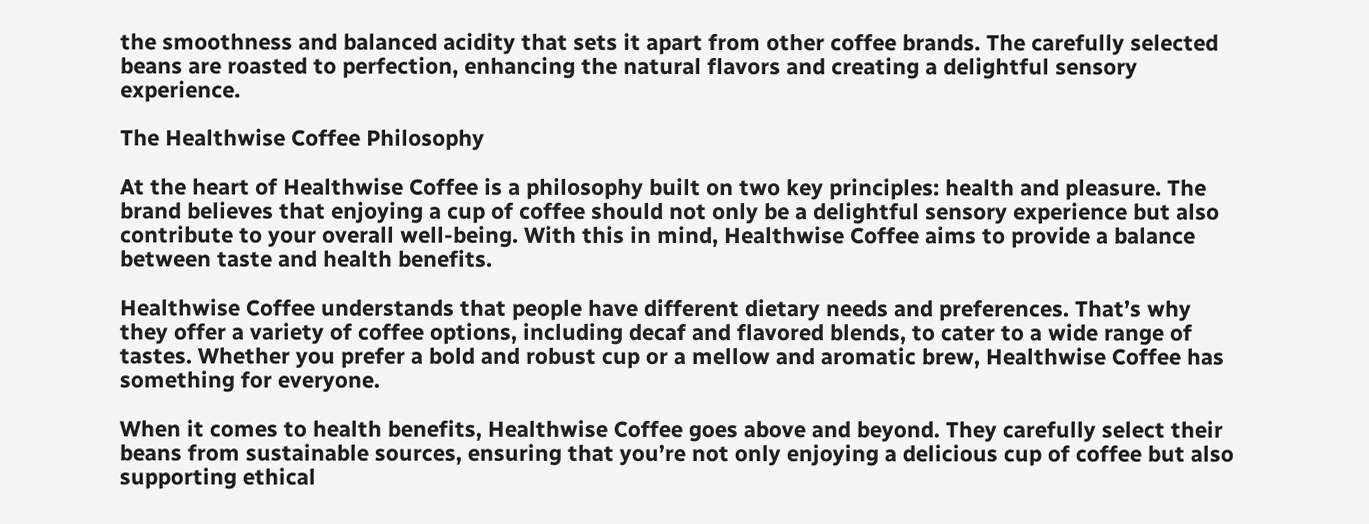the smoothness and balanced acidity that sets it apart from other coffee brands. The carefully selected beans are roasted to perfection, enhancing the natural flavors and creating a delightful sensory experience.

The Healthwise Coffee Philosophy

At the heart of Healthwise Coffee is a philosophy built on two key principles: health and pleasure. The brand believes that enjoying a cup of coffee should not only be a delightful sensory experience but also contribute to your overall well-being. With this in mind, Healthwise Coffee aims to provide a balance between taste and health benefits.

Healthwise Coffee understands that people have different dietary needs and preferences. That’s why they offer a variety of coffee options, including decaf and flavored blends, to cater to a wide range of tastes. Whether you prefer a bold and robust cup or a mellow and aromatic brew, Healthwise Coffee has something for everyone.

When it comes to health benefits, Healthwise Coffee goes above and beyond. They carefully select their beans from sustainable sources, ensuring that you’re not only enjoying a delicious cup of coffee but also supporting ethical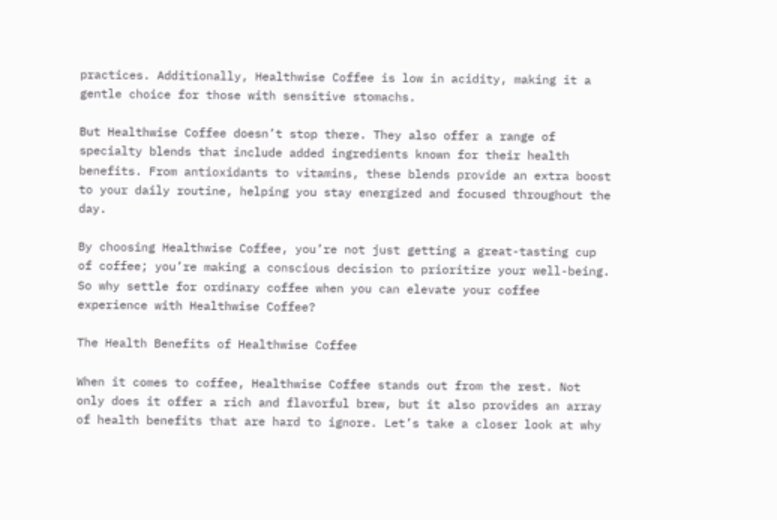practices. Additionally, Healthwise Coffee is low in acidity, making it a gentle choice for those with sensitive stomachs.

But Healthwise Coffee doesn’t stop there. They also offer a range of specialty blends that include added ingredients known for their health benefits. From antioxidants to vitamins, these blends provide an extra boost to your daily routine, helping you stay energized and focused throughout the day.

By choosing Healthwise Coffee, you’re not just getting a great-tasting cup of coffee; you’re making a conscious decision to prioritize your well-being. So why settle for ordinary coffee when you can elevate your coffee experience with Healthwise Coffee?

The Health Benefits of Healthwise Coffee

When it comes to coffee, Healthwise Coffee stands out from the rest. Not only does it offer a rich and flavorful brew, but it also provides an array of health benefits that are hard to ignore. Let’s take a closer look at why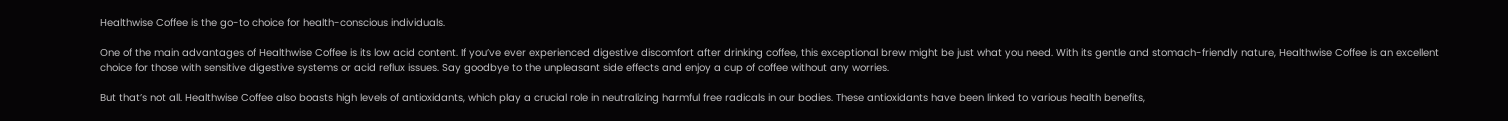Healthwise Coffee is the go-to choice for health-conscious individuals.

One of the main advantages of Healthwise Coffee is its low acid content. If you’ve ever experienced digestive discomfort after drinking coffee, this exceptional brew might be just what you need. With its gentle and stomach-friendly nature, Healthwise Coffee is an excellent choice for those with sensitive digestive systems or acid reflux issues. Say goodbye to the unpleasant side effects and enjoy a cup of coffee without any worries.

But that’s not all. Healthwise Coffee also boasts high levels of antioxidants, which play a crucial role in neutralizing harmful free radicals in our bodies. These antioxidants have been linked to various health benefits,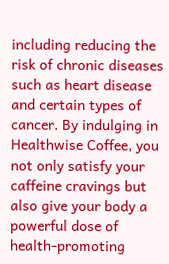including reducing the risk of chronic diseases such as heart disease and certain types of cancer. By indulging in Healthwise Coffee, you not only satisfy your caffeine cravings but also give your body a powerful dose of health-promoting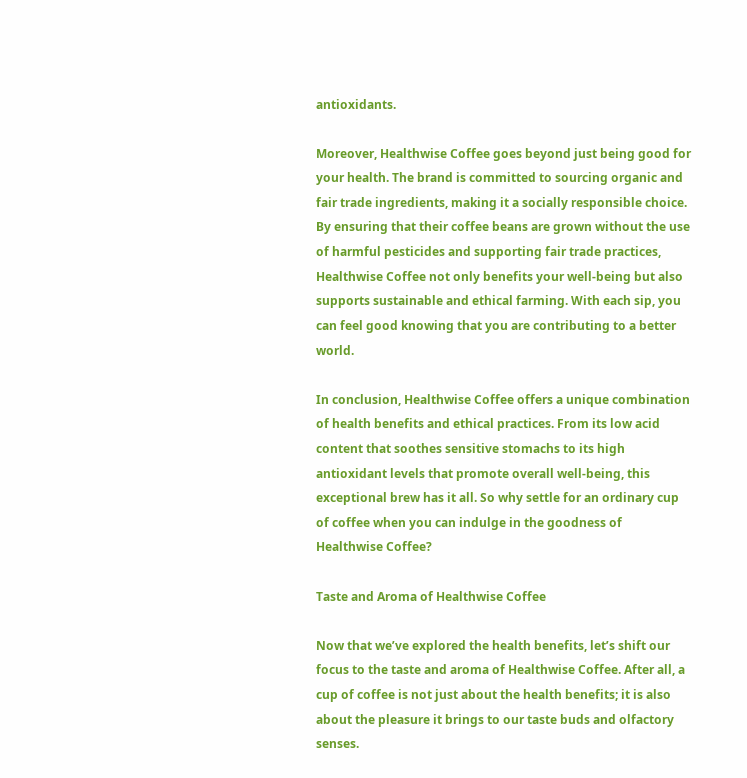antioxidants.

Moreover, Healthwise Coffee goes beyond just being good for your health. The brand is committed to sourcing organic and fair trade ingredients, making it a socially responsible choice. By ensuring that their coffee beans are grown without the use of harmful pesticides and supporting fair trade practices, Healthwise Coffee not only benefits your well-being but also supports sustainable and ethical farming. With each sip, you can feel good knowing that you are contributing to a better world.

In conclusion, Healthwise Coffee offers a unique combination of health benefits and ethical practices. From its low acid content that soothes sensitive stomachs to its high antioxidant levels that promote overall well-being, this exceptional brew has it all. So why settle for an ordinary cup of coffee when you can indulge in the goodness of Healthwise Coffee?

Taste and Aroma of Healthwise Coffee

Now that we’ve explored the health benefits, let’s shift our focus to the taste and aroma of Healthwise Coffee. After all, a cup of coffee is not just about the health benefits; it is also about the pleasure it brings to our taste buds and olfactory senses.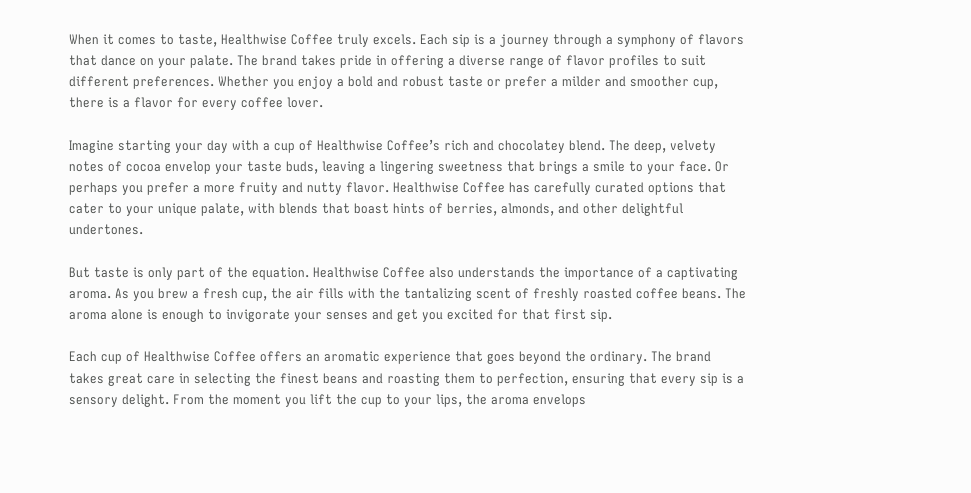When it comes to taste, Healthwise Coffee truly excels. Each sip is a journey through a symphony of flavors that dance on your palate. The brand takes pride in offering a diverse range of flavor profiles to suit different preferences. Whether you enjoy a bold and robust taste or prefer a milder and smoother cup, there is a flavor for every coffee lover.

Imagine starting your day with a cup of Healthwise Coffee’s rich and chocolatey blend. The deep, velvety notes of cocoa envelop your taste buds, leaving a lingering sweetness that brings a smile to your face. Or perhaps you prefer a more fruity and nutty flavor. Healthwise Coffee has carefully curated options that cater to your unique palate, with blends that boast hints of berries, almonds, and other delightful undertones.

But taste is only part of the equation. Healthwise Coffee also understands the importance of a captivating aroma. As you brew a fresh cup, the air fills with the tantalizing scent of freshly roasted coffee beans. The aroma alone is enough to invigorate your senses and get you excited for that first sip.

Each cup of Healthwise Coffee offers an aromatic experience that goes beyond the ordinary. The brand takes great care in selecting the finest beans and roasting them to perfection, ensuring that every sip is a sensory delight. From the moment you lift the cup to your lips, the aroma envelops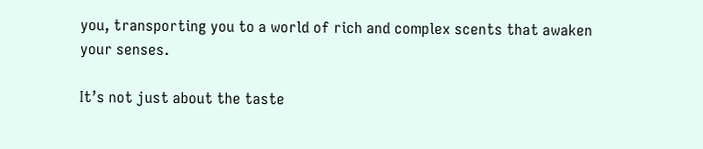you, transporting you to a world of rich and complex scents that awaken your senses.

It’s not just about the taste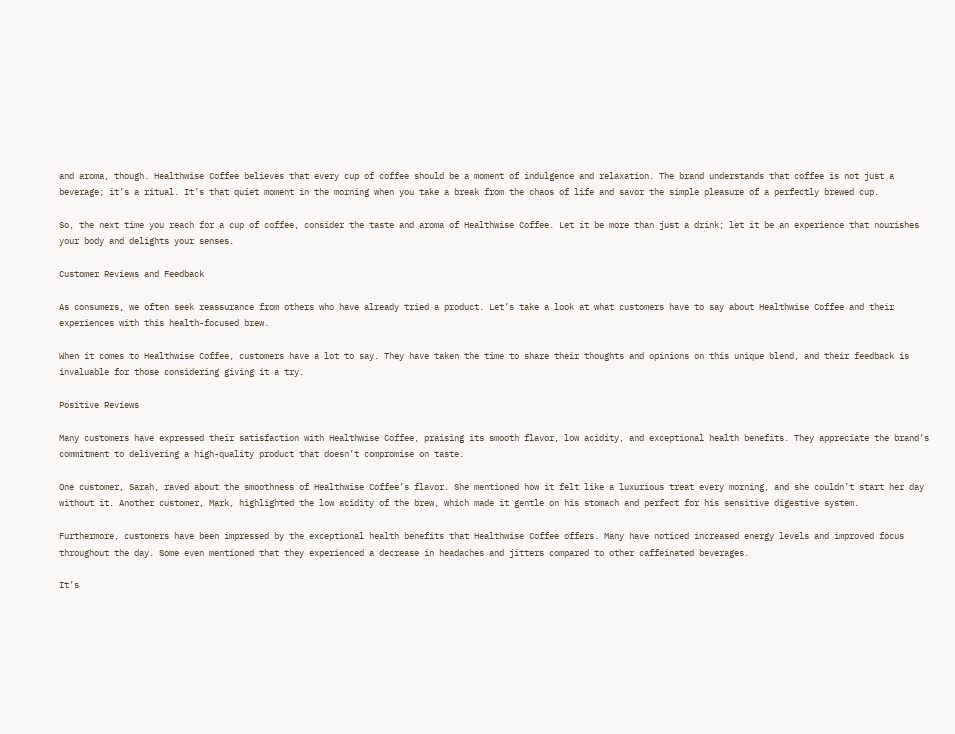and aroma, though. Healthwise Coffee believes that every cup of coffee should be a moment of indulgence and relaxation. The brand understands that coffee is not just a beverage; it’s a ritual. It’s that quiet moment in the morning when you take a break from the chaos of life and savor the simple pleasure of a perfectly brewed cup.

So, the next time you reach for a cup of coffee, consider the taste and aroma of Healthwise Coffee. Let it be more than just a drink; let it be an experience that nourishes your body and delights your senses.

Customer Reviews and Feedback

As consumers, we often seek reassurance from others who have already tried a product. Let’s take a look at what customers have to say about Healthwise Coffee and their experiences with this health-focused brew.

When it comes to Healthwise Coffee, customers have a lot to say. They have taken the time to share their thoughts and opinions on this unique blend, and their feedback is invaluable for those considering giving it a try.

Positive Reviews

Many customers have expressed their satisfaction with Healthwise Coffee, praising its smooth flavor, low acidity, and exceptional health benefits. They appreciate the brand’s commitment to delivering a high-quality product that doesn’t compromise on taste.

One customer, Sarah, raved about the smoothness of Healthwise Coffee’s flavor. She mentioned how it felt like a luxurious treat every morning, and she couldn’t start her day without it. Another customer, Mark, highlighted the low acidity of the brew, which made it gentle on his stomach and perfect for his sensitive digestive system.

Furthermore, customers have been impressed by the exceptional health benefits that Healthwise Coffee offers. Many have noticed increased energy levels and improved focus throughout the day. Some even mentioned that they experienced a decrease in headaches and jitters compared to other caffeinated beverages.

It’s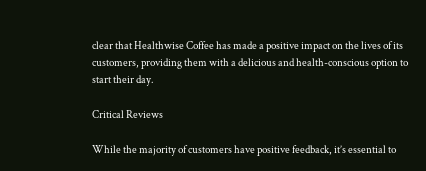clear that Healthwise Coffee has made a positive impact on the lives of its customers, providing them with a delicious and health-conscious option to start their day.

Critical Reviews

While the majority of customers have positive feedback, it’s essential to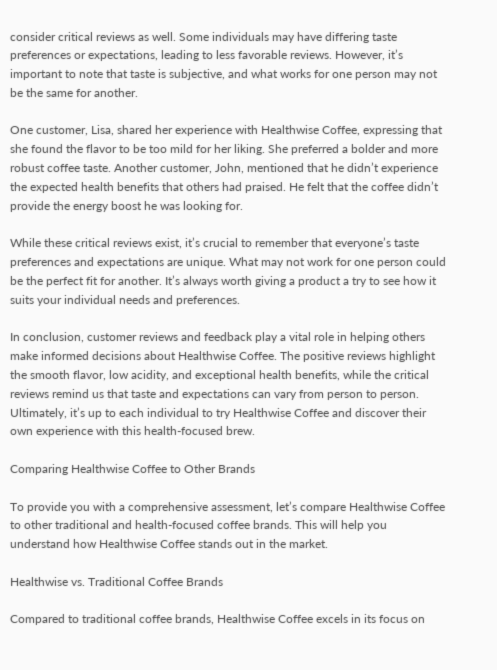consider critical reviews as well. Some individuals may have differing taste preferences or expectations, leading to less favorable reviews. However, it’s important to note that taste is subjective, and what works for one person may not be the same for another.

One customer, Lisa, shared her experience with Healthwise Coffee, expressing that she found the flavor to be too mild for her liking. She preferred a bolder and more robust coffee taste. Another customer, John, mentioned that he didn’t experience the expected health benefits that others had praised. He felt that the coffee didn’t provide the energy boost he was looking for.

While these critical reviews exist, it’s crucial to remember that everyone’s taste preferences and expectations are unique. What may not work for one person could be the perfect fit for another. It’s always worth giving a product a try to see how it suits your individual needs and preferences.

In conclusion, customer reviews and feedback play a vital role in helping others make informed decisions about Healthwise Coffee. The positive reviews highlight the smooth flavor, low acidity, and exceptional health benefits, while the critical reviews remind us that taste and expectations can vary from person to person. Ultimately, it’s up to each individual to try Healthwise Coffee and discover their own experience with this health-focused brew.

Comparing Healthwise Coffee to Other Brands

To provide you with a comprehensive assessment, let’s compare Healthwise Coffee to other traditional and health-focused coffee brands. This will help you understand how Healthwise Coffee stands out in the market.

Healthwise vs. Traditional Coffee Brands

Compared to traditional coffee brands, Healthwise Coffee excels in its focus on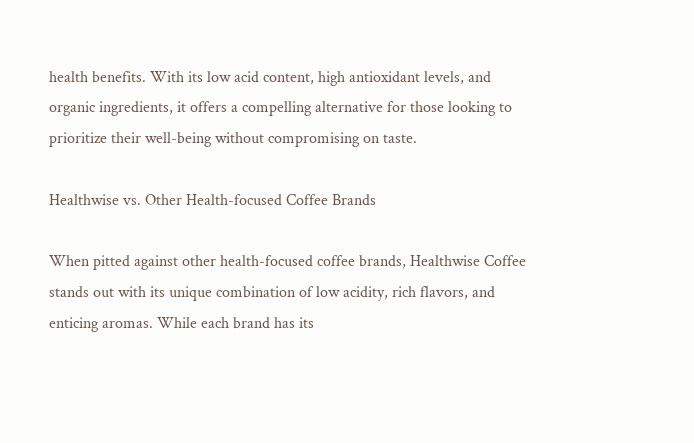health benefits. With its low acid content, high antioxidant levels, and organic ingredients, it offers a compelling alternative for those looking to prioritize their well-being without compromising on taste.

Healthwise vs. Other Health-focused Coffee Brands

When pitted against other health-focused coffee brands, Healthwise Coffee stands out with its unique combination of low acidity, rich flavors, and enticing aromas. While each brand has its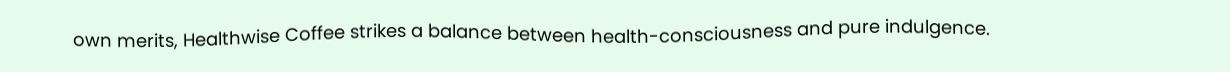own merits, Healthwise Coffee strikes a balance between health-consciousness and pure indulgence.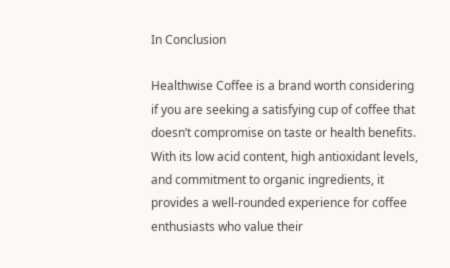In Conclusion

Healthwise Coffee is a brand worth considering if you are seeking a satisfying cup of coffee that doesn’t compromise on taste or health benefits. With its low acid content, high antioxidant levels, and commitment to organic ingredients, it provides a well-rounded experience for coffee enthusiasts who value their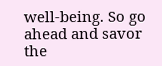well-being. So go ahead and savor the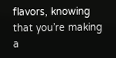flavors, knowing that you’re making a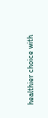healthier choice with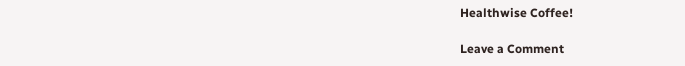Healthwise Coffee!

Leave a Comment